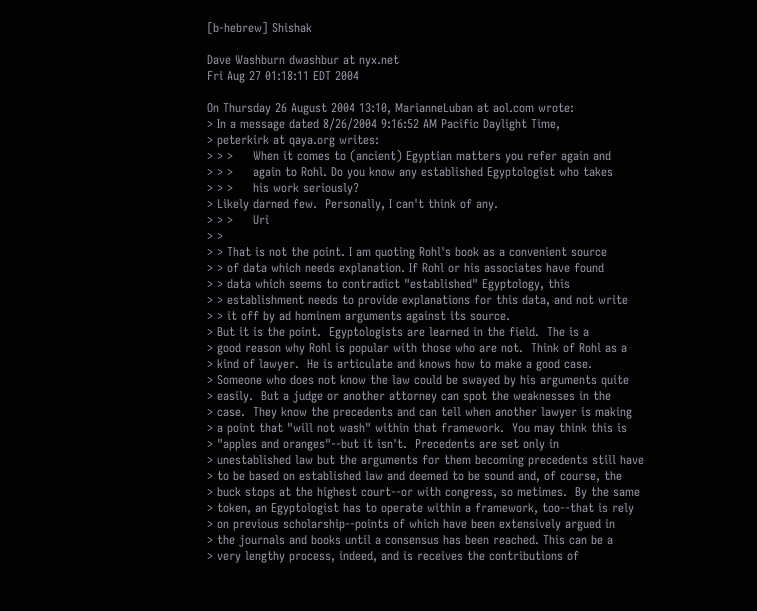[b-hebrew] Shishak

Dave Washburn dwashbur at nyx.net
Fri Aug 27 01:18:11 EDT 2004

On Thursday 26 August 2004 13:10, MarianneLuban at aol.com wrote:
> In a message dated 8/26/2004 9:16:52 AM Pacific Daylight Time,
> peterkirk at qaya.org writes:
> > >     When it comes to (ancient) Egyptian matters you refer again and
> > >     again to Rohl. Do you know any established Egyptologist who takes
> > >     his work seriously?
> Likely darned few.  Personally, I can't think of any.
> > >     Uri
> >
> > That is not the point. I am quoting Rohl's book as a convenient source
> > of data which needs explanation. If Rohl or his associates have found
> > data which seems to contradict "established" Egyptology, this
> > establishment needs to provide explanations for this data, and not write
> > it off by ad hominem arguments against its source.
> But it is the point.  Egyptologists are learned in the field.  The is a
> good reason why Rohl is popular with those who are not.  Think of Rohl as a
> kind of lawyer.  He is articulate and knows how to make a good case.
> Someone who does not know the law could be swayed by his arguments quite
> easily.  But a judge or another attorney can spot the weaknesses in the
> case.  They know the precedents and can tell when another lawyer is making
> a point that "will not wash" within that framework.  You may think this is
> "apples and oranges"--but it isn't.  Precedents are set only in
> unestablished law but the arguments for them becoming precedents still have
> to be based on established law and deemed to be sound and, of course, the
> buck stops at the highest court--or with congress, so metimes.  By the same
> token, an Egyptologist has to operate within a framework, too--that is rely
> on previous scholarship--points of which have been extensively argued in
> the journals and books until a consensus has been reached. This can be a
> very lengthy process, indeed, and is receives the contributions of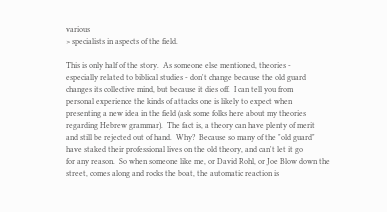various
> specialists in aspects of the field.

This is only half of the story.  As someone else mentioned, theories -
especially related to biblical studies - don't change because the old guard
changes its collective mind, but because it dies off.  I can tell you from
personal experience the kinds of attacks one is likely to expect when
presenting a new idea in the field (ask some folks here about my theories
regarding Hebrew grammar).  The fact is, a theory can have plenty of merit
and still be rejected out of hand.  Why?  Because so many of the "old guard"
have staked their professional lives on the old theory, and can't let it go
for any reason.  So when someone like me, or David Rohl, or Joe Blow down the
street, comes along and rocks the boat, the automatic reaction is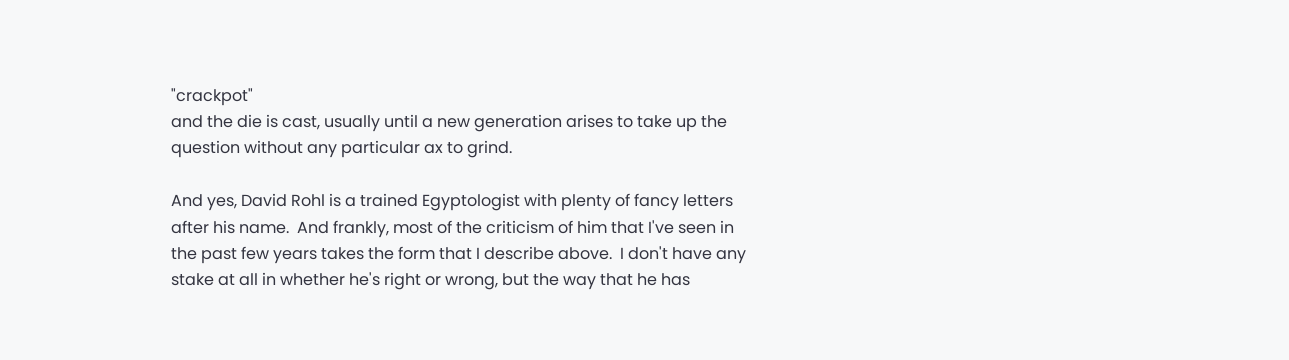"crackpot"
and the die is cast, usually until a new generation arises to take up the
question without any particular ax to grind.

And yes, David Rohl is a trained Egyptologist with plenty of fancy letters
after his name.  And frankly, most of the criticism of him that I've seen in
the past few years takes the form that I describe above.  I don't have any
stake at all in whether he's right or wrong, but the way that he has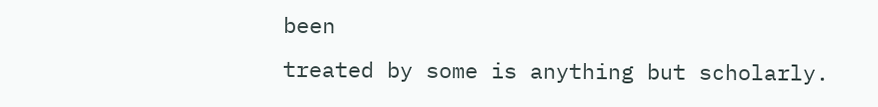been
treated by some is anything but scholarly.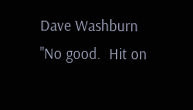Dave Washburn
"No good.  Hit on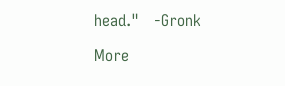head."   -Gronk

More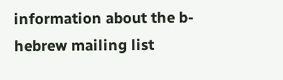information about the b-hebrew mailing list